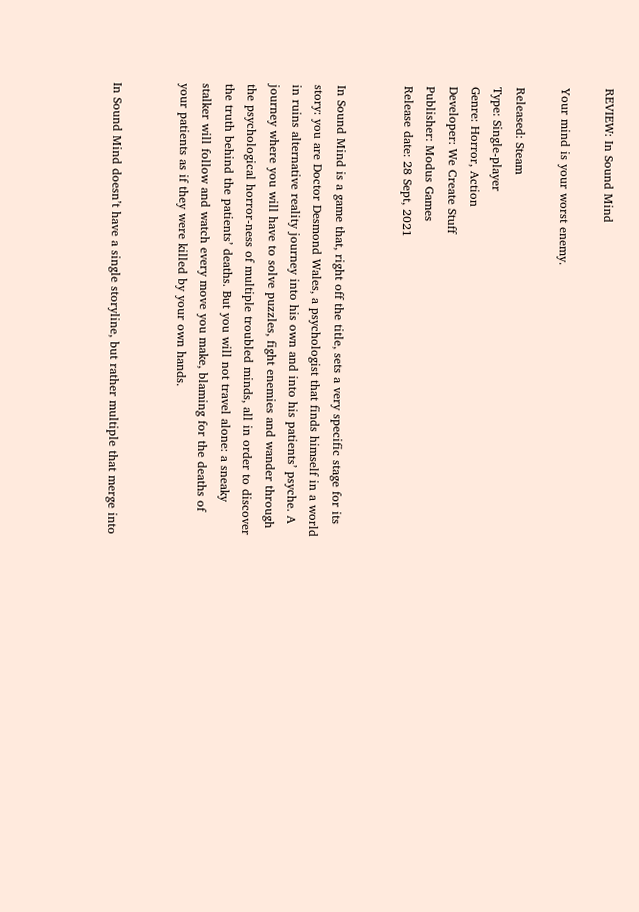REVIEW: In Sound Mind

Your mind is your worst enemy.

Released: Steam
Type: Single-player
Genre: Horror, Action
Developer: We Create Stuff
Publisher: Modus Games
Release date: 28 Sept, 2021


In Sound Mind is a game that, right off the title, sets a very specific stage for its story: you are Doctor Desmond Wales, a psychologist that finds himself in a world in ruins alternative reality journey into his own and into his patients’ psyche. A journey where you will have to solve puzzles, fight enemies and wander through the psychological horror-ness of multiple troubled minds, all in order to discover the truth behind the patients’ deaths. But you will not travel alone: a sneaky stalker will follow and watch every move you make, blaming for the deaths of your patients as if they were killed by your own hands.


In Sound Mind doesn’t have a single storyline, but rather multiple that merge into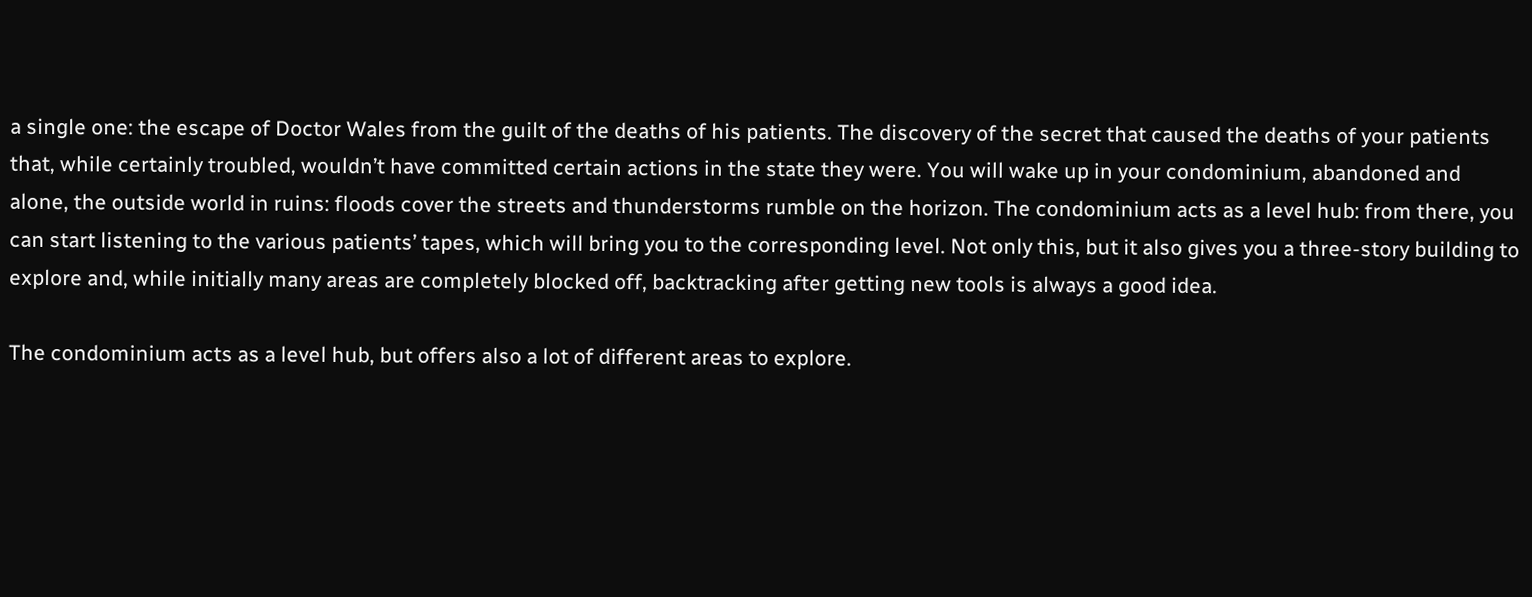a single one: the escape of Doctor Wales from the guilt of the deaths of his patients. The discovery of the secret that caused the deaths of your patients that, while certainly troubled, wouldn’t have committed certain actions in the state they were. You will wake up in your condominium, abandoned and alone, the outside world in ruins: floods cover the streets and thunderstorms rumble on the horizon. The condominium acts as a level hub: from there, you can start listening to the various patients’ tapes, which will bring you to the corresponding level. Not only this, but it also gives you a three-story building to explore and, while initially many areas are completely blocked off, backtracking after getting new tools is always a good idea.

The condominium acts as a level hub, but offers also a lot of different areas to explore.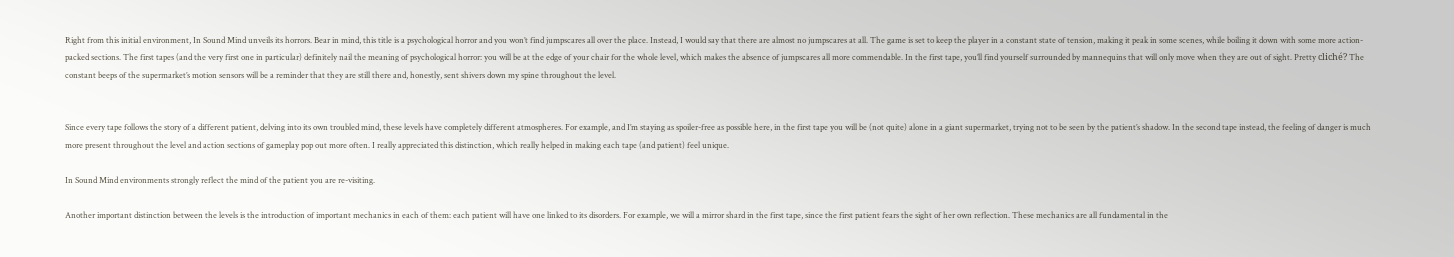Right from this initial environment, In Sound Mind unveils its horrors. Bear in mind, this title is a psychological horror and you won’t find jumpscares all over the place. Instead, I would say that there are almost no jumpscares at all. The game is set to keep the player in a constant state of tension, making it peak in some scenes, while boiling it down with some more action-packed sections. The first tapes (and the very first one in particular) definitely nail the meaning of psychological horror: you will be at the edge of your chair for the whole level, which makes the absence of jumpscares all more commendable. In the first tape, you’ll find yourself surrounded by mannequins that will only move when they are out of sight. Pretty cliché? The constant beeps of the supermarket’s motion sensors will be a reminder that they are still there and, honestly, sent shivers down my spine throughout the level.


Since every tape follows the story of a different patient, delving into its own troubled mind, these levels have completely different atmospheres. For example, and I’m staying as spoiler-free as possible here, in the first tape you will be (not quite) alone in a giant supermarket, trying not to be seen by the patient’s shadow. In the second tape instead, the feeling of danger is much more present throughout the level and action sections of gameplay pop out more often. I really appreciated this distinction, which really helped in making each tape (and patient) feel unique.

In Sound Mind environments strongly reflect the mind of the patient you are re-visiting.

Another important distinction between the levels is the introduction of important mechanics in each of them: each patient will have one linked to its disorders. For example, we will a mirror shard in the first tape, since the first patient fears the sight of her own reflection. These mechanics are all fundamental in the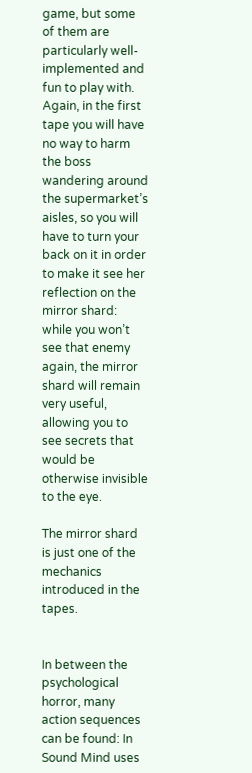game, but some of them are particularly well-implemented and fun to play with. Again, in the first tape you will have no way to harm the boss wandering around the supermarket’s aisles, so you will have to turn your back on it in order to make it see her reflection on the mirror shard: while you won’t see that enemy again, the mirror shard will remain very useful, allowing you to see secrets that would be otherwise invisible to the eye.

The mirror shard is just one of the mechanics introduced in the tapes.


In between the psychological horror, many action sequences can be found: In Sound Mind uses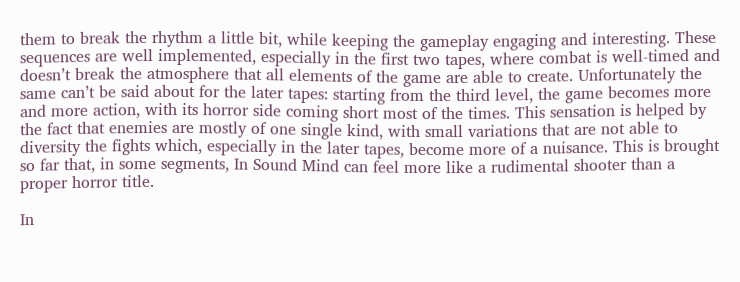them to break the rhythm a little bit, while keeping the gameplay engaging and interesting. These sequences are well implemented, especially in the first two tapes, where combat is well-timed and doesn’t break the atmosphere that all elements of the game are able to create. Unfortunately the same can’t be said about for the later tapes: starting from the third level, the game becomes more and more action, with its horror side coming short most of the times. This sensation is helped by the fact that enemies are mostly of one single kind, with small variations that are not able to diversity the fights which, especially in the later tapes, become more of a nuisance. This is brought so far that, in some segments, In Sound Mind can feel more like a rudimental shooter than a proper horror title.

In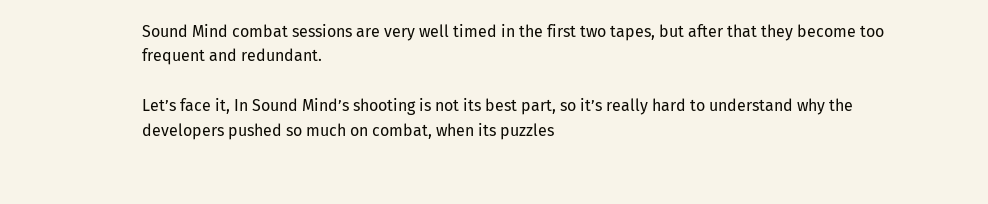Sound Mind combat sessions are very well timed in the first two tapes, but after that they become too frequent and redundant.

Let’s face it, In Sound Mind’s shooting is not its best part, so it’s really hard to understand why the developers pushed so much on combat, when its puzzles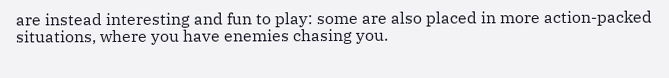are instead interesting and fun to play: some are also placed in more action-packed situations, where you have enemies chasing you.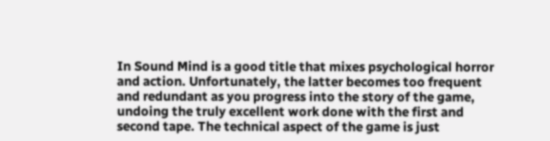In Sound Mind is a good title that mixes psychological horror and action. Unfortunately, the latter becomes too frequent and redundant as you progress into the story of the game, undoing the truly excellent work done with the first and second tape. The technical aspect of the game is just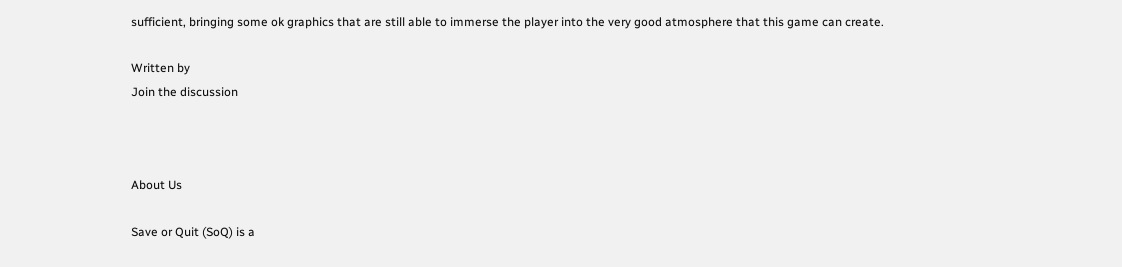sufficient, bringing some ok graphics that are still able to immerse the player into the very good atmosphere that this game can create.

Written by
Join the discussion



About Us

Save or Quit (SoQ) is a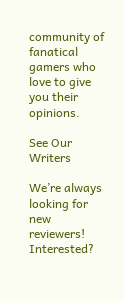community of fanatical gamers who love to give you their opinions.

See Our Writers

We’re always looking for new reviewers! Interested?